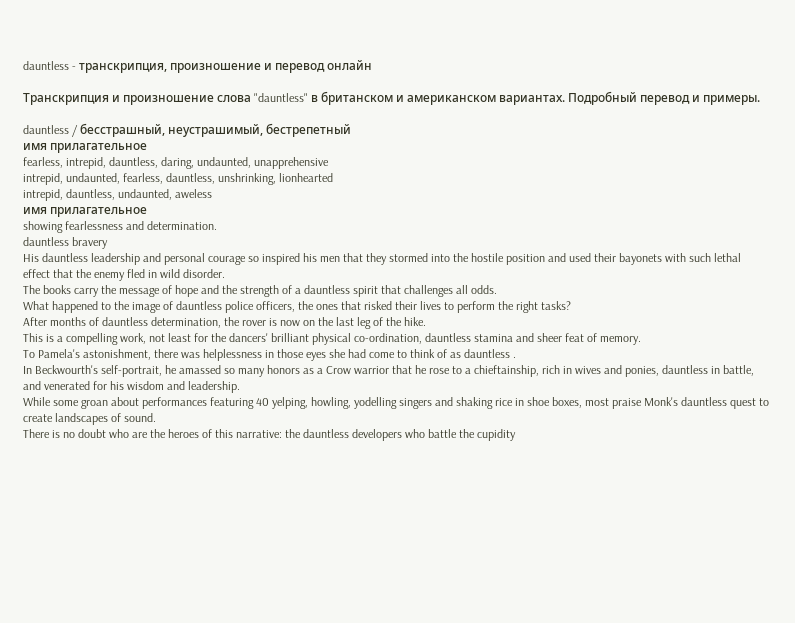dauntless - транскрипция, произношение и перевод онлайн

Транскрипция и произношение слова "dauntless" в британском и американском вариантах. Подробный перевод и примеры.

dauntless / бесстрашный, неустрашимый, бестрепетный
имя прилагательное
fearless, intrepid, dauntless, daring, undaunted, unapprehensive
intrepid, undaunted, fearless, dauntless, unshrinking, lionhearted
intrepid, dauntless, undaunted, aweless
имя прилагательное
showing fearlessness and determination.
dauntless bravery
His dauntless leadership and personal courage so inspired his men that they stormed into the hostile position and used their bayonets with such lethal effect that the enemy fled in wild disorder.
The books carry the message of hope and the strength of a dauntless spirit that challenges all odds.
What happened to the image of dauntless police officers, the ones that risked their lives to perform the right tasks?
After months of dauntless determination, the rover is now on the last leg of the hike.
This is a compelling work, not least for the dancers' brilliant physical co-ordination, dauntless stamina and sheer feat of memory.
To Pamela's astonishment, there was helplessness in those eyes she had come to think of as dauntless .
In Beckwourth's self-portrait, he amassed so many honors as a Crow warrior that he rose to a chieftainship, rich in wives and ponies, dauntless in battle, and venerated for his wisdom and leadership.
While some groan about performances featuring 40 yelping, howling, yodelling singers and shaking rice in shoe boxes, most praise Monk's dauntless quest to create landscapes of sound.
There is no doubt who are the heroes of this narrative: the dauntless developers who battle the cupidity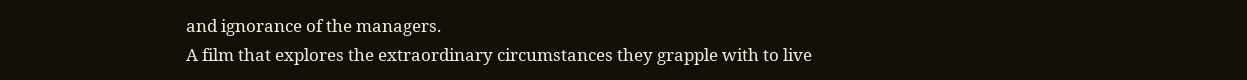and ignorance of the managers.
A film that explores the extraordinary circumstances they grapple with to live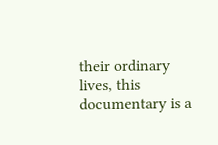their ordinary lives, this documentary is a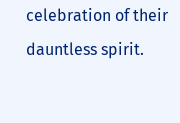celebration of their dauntless spirit.